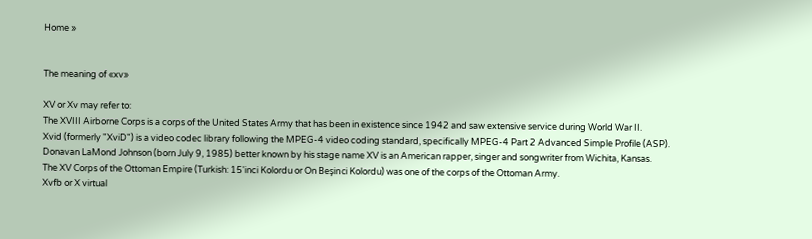Home »


The meaning of «xv»

XV or Xv may refer to:
The XVIII Airborne Corps is a corps of the United States Army that has been in existence since 1942 and saw extensive service during World War II.
Xvid (formerly "XviD") is a video codec library following the MPEG-4 video coding standard, specifically MPEG-4 Part 2 Advanced Simple Profile (ASP).
Donavan LaMond Johnson (born July 9, 1985) better known by his stage name XV is an American rapper, singer and songwriter from Wichita, Kansas.
The XV Corps of the Ottoman Empire (Turkish: 15'inci Kolordu or On Beşinci Kolordu) was one of the corps of the Ottoman Army.
Xvfb or X virtual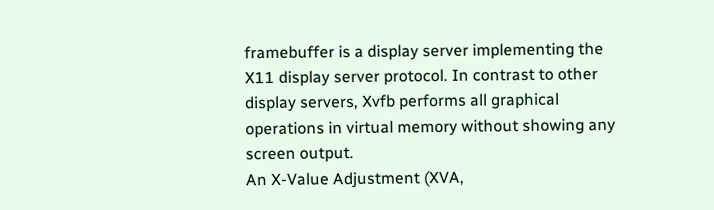framebuffer is a display server implementing the X11 display server protocol. In contrast to other display servers, Xvfb performs all graphical operations in virtual memory without showing any screen output.
An X-Value Adjustment (XVA,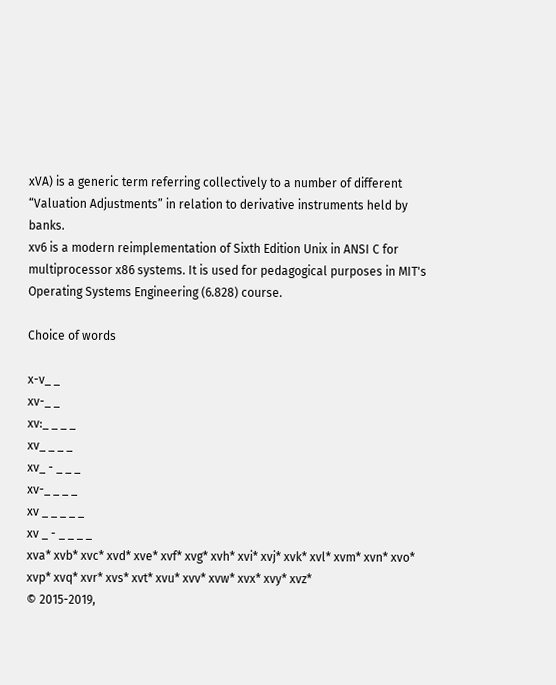xVA) is a generic term referring collectively to a number of different “Valuation Adjustments” in relation to derivative instruments held by banks.
xv6 is a modern reimplementation of Sixth Edition Unix in ANSI C for multiprocessor x86 systems. It is used for pedagogical purposes in MIT's Operating Systems Engineering (6.828) course.

Choice of words

x-v_ _
xv-_ _
xv:_ _ _ _
xv_ _ _ _
xv_ - _ _ _
xv-_ _ _ _
xv _ _ _ _ _
xv _ - _ _ _ _
xva* xvb* xvc* xvd* xve* xvf* xvg* xvh* xvi* xvj* xvk* xvl* xvm* xvn* xvo* xvp* xvq* xvr* xvs* xvt* xvu* xvv* xvw* xvx* xvy* xvz*
© 2015-2019,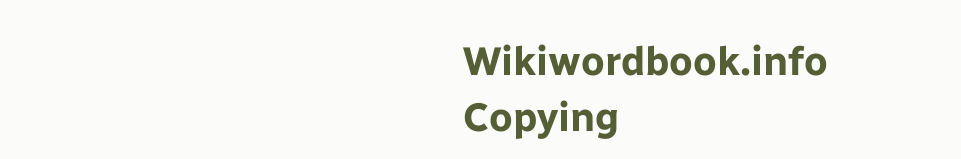Wikiwordbook.info
Copying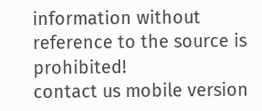information without reference to the source is prohibited!
contact us mobile version